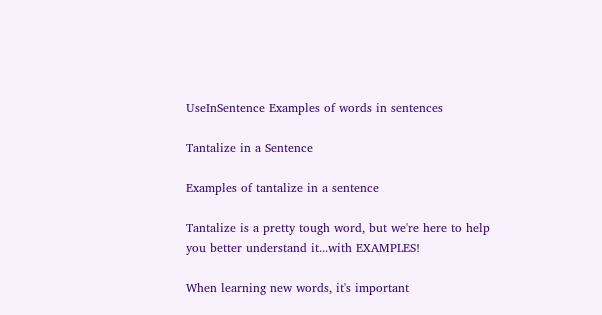UseInSentence Examples of words in sentences

Tantalize in a Sentence

Examples of tantalize in a sentence

Tantalize is a pretty tough word, but we're here to help you better understand it...with EXAMPLES!

When learning new words, it's important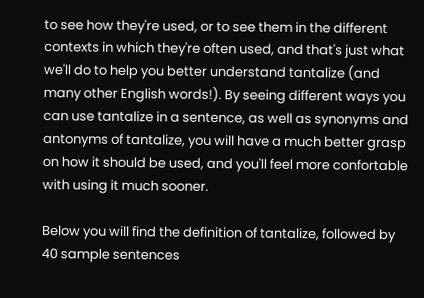to see how they're used, or to see them in the different contexts in which they're often used, and that's just what we'll do to help you better understand tantalize (and many other English words!). By seeing different ways you can use tantalize in a sentence, as well as synonyms and antonyms of tantalize, you will have a much better grasp on how it should be used, and you'll feel more confortable with using it much sooner.

Below you will find the definition of tantalize, followed by 40 sample sentences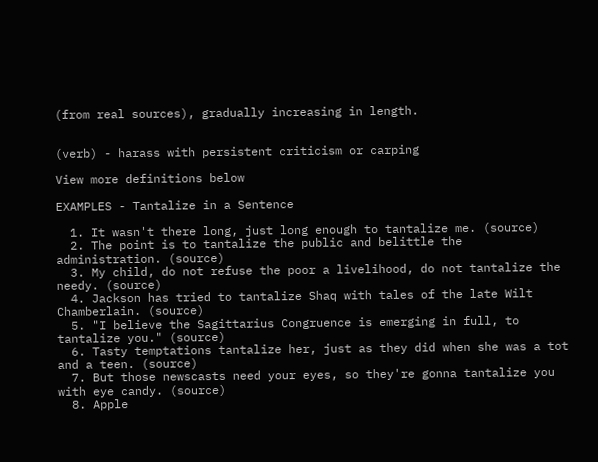(from real sources), gradually increasing in length.


(verb) - harass with persistent criticism or carping

View more definitions below

EXAMPLES - Tantalize in a Sentence

  1. It wasn't there long, just long enough to tantalize me. (source)
  2. The point is to tantalize the public and belittle the administration. (source)
  3. My child, do not refuse the poor a livelihood, do not tantalize the needy. (source)
  4. Jackson has tried to tantalize Shaq with tales of the late Wilt Chamberlain. (source)
  5. "I believe the Sagittarius Congruence is emerging in full, to tantalize you." (source)
  6. Tasty temptations tantalize her, just as they did when she was a tot and a teen. (source)
  7. But those newscasts need your eyes, so they're gonna tantalize you with eye candy. (source)
  8. Apple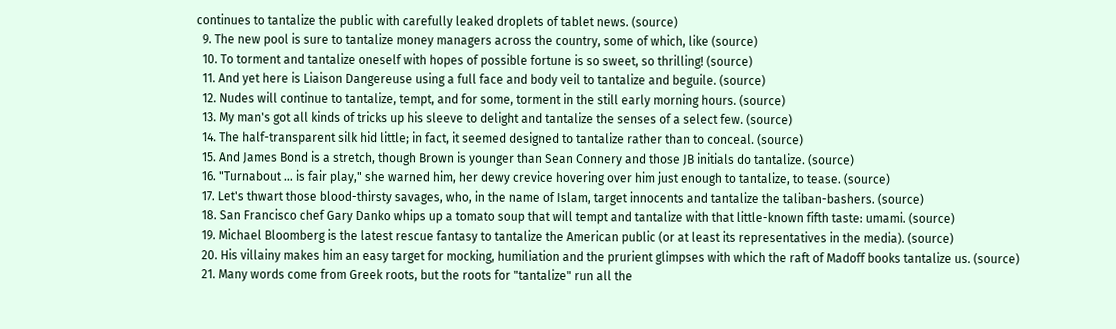continues to tantalize the public with carefully leaked droplets of tablet news. (source)
  9. The new pool is sure to tantalize money managers across the country, some of which, like (source)
  10. To torment and tantalize oneself with hopes of possible fortune is so sweet, so thrilling! (source)
  11. And yet here is Liaison Dangereuse using a full face and body veil to tantalize and beguile. (source)
  12. Nudes will continue to tantalize, tempt, and for some, torment in the still early morning hours. (source)
  13. My man's got all kinds of tricks up his sleeve to delight and tantalize the senses of a select few. (source)
  14. The half-transparent silk hid little; in fact, it seemed designed to tantalize rather than to conceal. (source)
  15. And James Bond is a stretch, though Brown is younger than Sean Connery and those JB initials do tantalize. (source)
  16. "Turnabout ... is fair play," she warned him, her dewy crevice hovering over him just enough to tantalize, to tease. (source)
  17. Let's thwart those blood-thirsty savages, who, in the name of Islam, target innocents and tantalize the taliban-bashers. (source)
  18. San Francisco chef Gary Danko whips up a tomato soup that will tempt and tantalize with that little-known fifth taste: umami. (source)
  19. Michael Bloomberg is the latest rescue fantasy to tantalize the American public (or at least its representatives in the media). (source)
  20. His villainy makes him an easy target for mocking, humiliation and the prurient glimpses with which the raft of Madoff books tantalize us. (source)
  21. Many words come from Greek roots, but the roots for "tantalize" run all the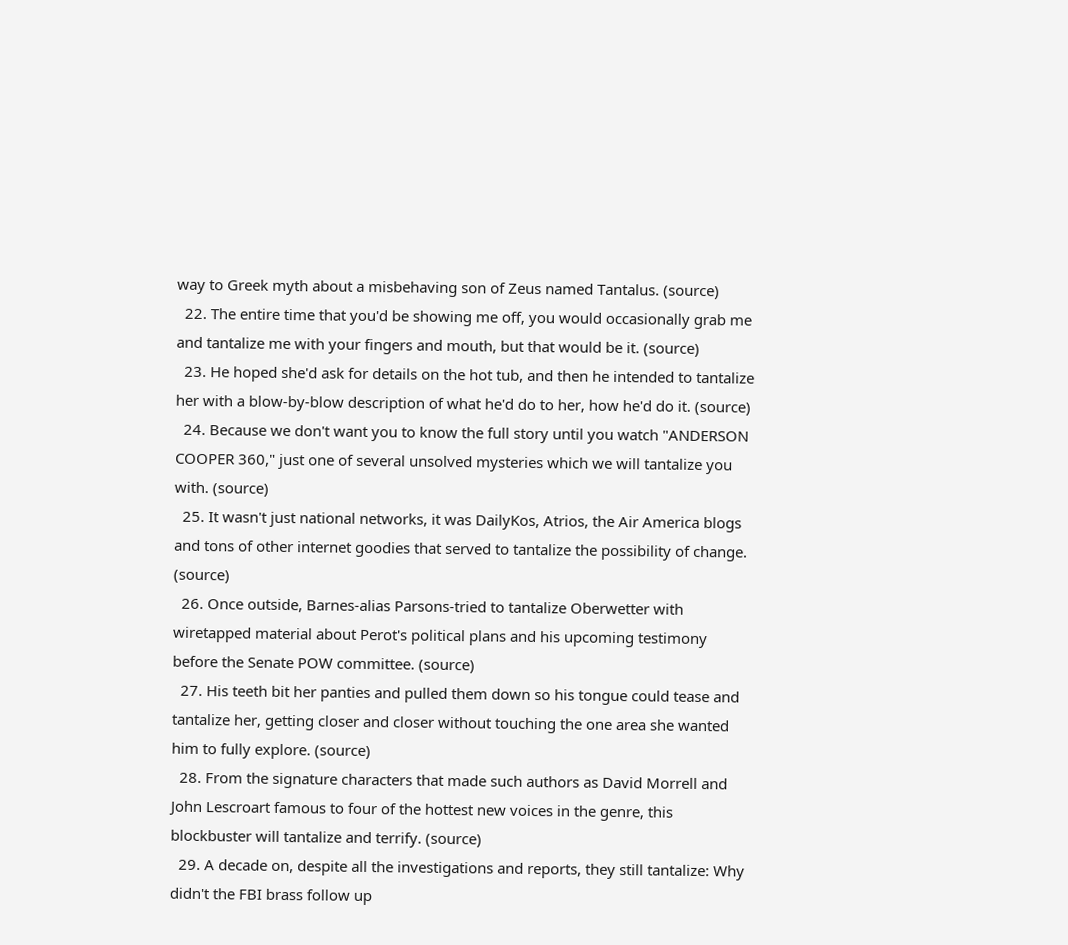way to Greek myth about a misbehaving son of Zeus named Tantalus. (source)
  22. The entire time that you'd be showing me off, you would occasionally grab me and tantalize me with your fingers and mouth, but that would be it. (source)
  23. He hoped she'd ask for details on the hot tub, and then he intended to tantalize her with a blow-by-blow description of what he'd do to her, how he'd do it. (source)
  24. Because we don't want you to know the full story until you watch "ANDERSON COOPER 360," just one of several unsolved mysteries which we will tantalize you with. (source)
  25. It wasn't just national networks, it was DailyKos, Atrios, the Air America blogs and tons of other internet goodies that served to tantalize the possibility of change. (source)
  26. Once outside, Barnes-alias Parsons-tried to tantalize Oberwetter with wiretapped material about Perot's political plans and his upcoming testimony before the Senate POW committee. (source)
  27. His teeth bit her panties and pulled them down so his tongue could tease and tantalize her, getting closer and closer without touching the one area she wanted him to fully explore. (source)
  28. From the signature characters that made such authors as David Morrell and John Lescroart famous to four of the hottest new voices in the genre, this blockbuster will tantalize and terrify. (source)
  29. A decade on, despite all the investigations and reports, they still tantalize: Why didn't the FBI brass follow up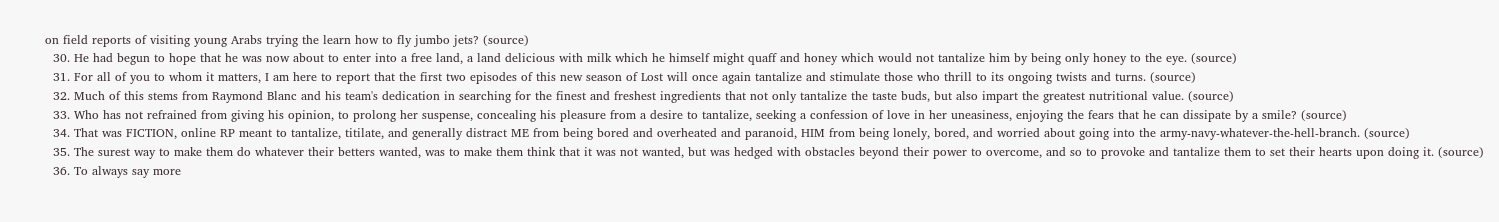on field reports of visiting young Arabs trying the learn how to fly jumbo jets? (source)
  30. He had begun to hope that he was now about to enter into a free land, a land delicious with milk which he himself might quaff and honey which would not tantalize him by being only honey to the eye. (source)
  31. For all of you to whom it matters, I am here to report that the first two episodes of this new season of Lost will once again tantalize and stimulate those who thrill to its ongoing twists and turns. (source)
  32. Much of this stems from Raymond Blanc and his team's dedication in searching for the finest and freshest ingredients that not only tantalize the taste buds, but also impart the greatest nutritional value. (source)
  33. Who has not refrained from giving his opinion, to prolong her suspense, concealing his pleasure from a desire to tantalize, seeking a confession of love in her uneasiness, enjoying the fears that he can dissipate by a smile? (source)
  34. That was FICTION, online RP meant to tantalize, titilate, and generally distract ME from being bored and overheated and paranoid, HIM from being lonely, bored, and worried about going into the army-navy-whatever-the-hell-branch. (source)
  35. The surest way to make them do whatever their betters wanted, was to make them think that it was not wanted, but was hedged with obstacles beyond their power to overcome, and so to provoke and tantalize them to set their hearts upon doing it. (source)
  36. To always say more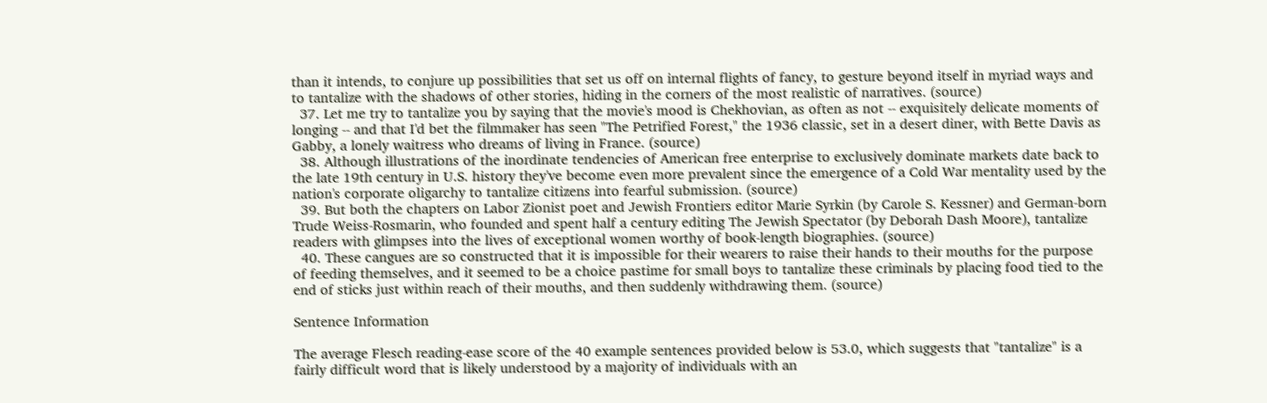than it intends, to conjure up possibilities that set us off on internal flights of fancy, to gesture beyond itself in myriad ways and to tantalize with the shadows of other stories, hiding in the corners of the most realistic of narratives. (source)
  37. Let me try to tantalize you by saying that the movie's mood is Chekhovian, as often as not -- exquisitely delicate moments of longing -- and that I'd bet the filmmaker has seen "The Petrified Forest," the 1936 classic, set in a desert diner, with Bette Davis as Gabby, a lonely waitress who dreams of living in France. (source)
  38. Although illustrations of the inordinate tendencies of American free enterprise to exclusively dominate markets date back to the late 19th century in U.S. history they've become even more prevalent since the emergence of a Cold War mentality used by the nation's corporate oligarchy to tantalize citizens into fearful submission. (source)
  39. But both the chapters on Labor Zionist poet and Jewish Frontiers editor Marie Syrkin (by Carole S. Kessner) and German-born Trude Weiss-Rosmarin, who founded and spent half a century editing The Jewish Spectator (by Deborah Dash Moore), tantalize readers with glimpses into the lives of exceptional women worthy of book-length biographies. (source)
  40. These cangues are so constructed that it is impossible for their wearers to raise their hands to their mouths for the purpose of feeding themselves, and it seemed to be a choice pastime for small boys to tantalize these criminals by placing food tied to the end of sticks just within reach of their mouths, and then suddenly withdrawing them. (source)

Sentence Information

The average Flesch reading-ease score of the 40 example sentences provided below is 53.0, which suggests that "tantalize" is a fairly difficult word that is likely understood by a majority of individuals with an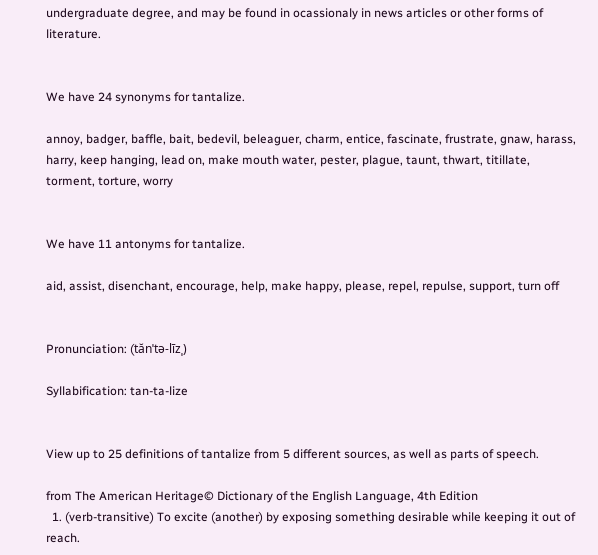undergraduate degree, and may be found in ocassionaly in news articles or other forms of literature.


We have 24 synonyms for tantalize.

annoy, badger, baffle, bait, bedevil, beleaguer, charm, entice, fascinate, frustrate, gnaw, harass, harry, keep hanging, lead on, make mouth water, pester, plague, taunt, thwart, titillate, torment, torture, worry


We have 11 antonyms for tantalize.

aid, assist, disenchant, encourage, help, make happy, please, repel, repulse, support, turn off


Pronunciation: (tănˈtə-līzˌ)

Syllabification: tan-ta-lize


View up to 25 definitions of tantalize from 5 different sources, as well as parts of speech.

from The American Heritage© Dictionary of the English Language, 4th Edition
  1. (verb-transitive) To excite (another) by exposing something desirable while keeping it out of reach.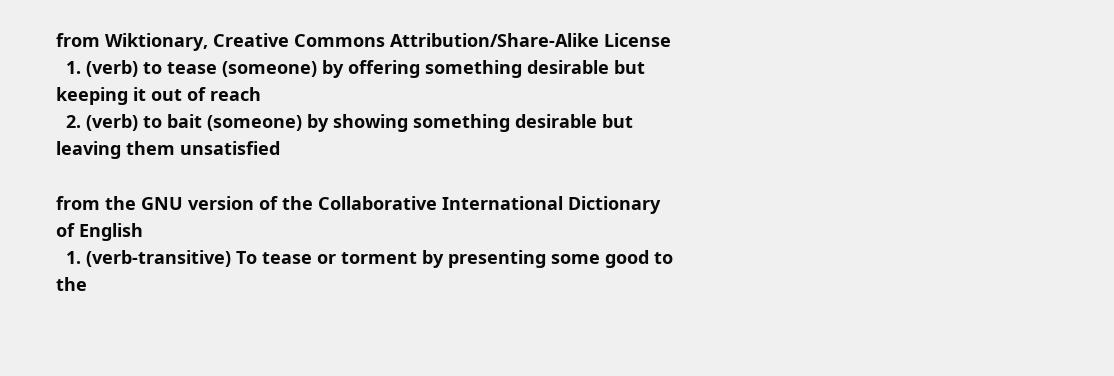from Wiktionary, Creative Commons Attribution/Share-Alike License
  1. (verb) to tease (someone) by offering something desirable but keeping it out of reach
  2. (verb) to bait (someone) by showing something desirable but leaving them unsatisfied

from the GNU version of the Collaborative International Dictionary of English
  1. (verb-transitive) To tease or torment by presenting some good to the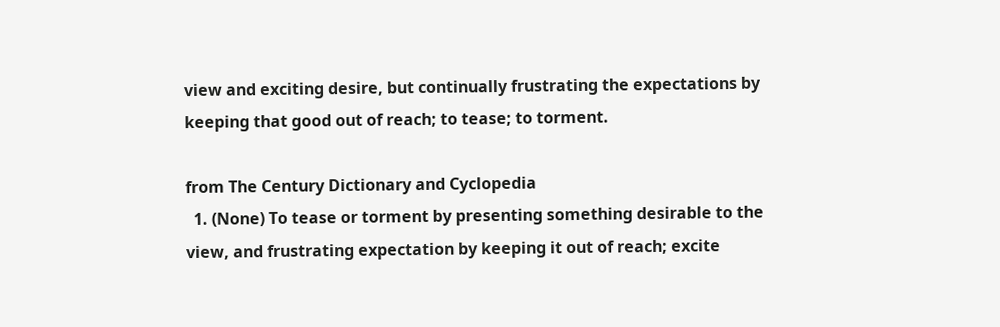view and exciting desire, but continually frustrating the expectations by keeping that good out of reach; to tease; to torment.

from The Century Dictionary and Cyclopedia
  1. (None) To tease or torment by presenting something desirable to the view, and frustrating expectation by keeping it out of reach; excite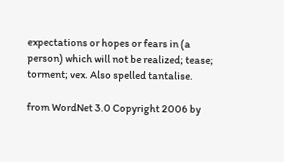expectations or hopes or fears in (a person) which will not be realized; tease; torment; vex. Also spelled tantalise.

from WordNet 3.0 Copyright 2006 by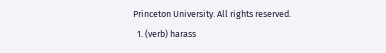Princeton University. All rights reserved.
  1. (verb) harass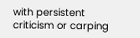with persistent criticism or carping